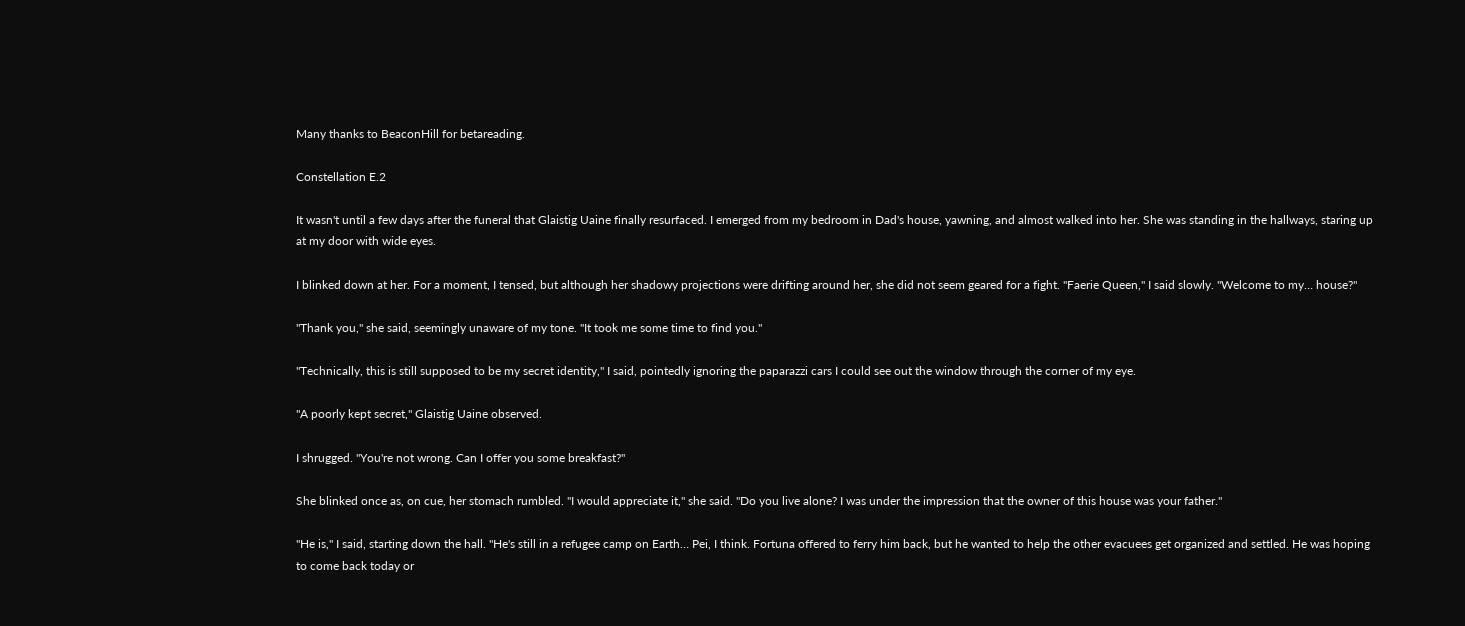Many thanks to BeaconHill for betareading.

Constellation E.2

It wasn't until a few days after the funeral that Glaistig Uaine finally resurfaced. I emerged from my bedroom in Dad's house, yawning, and almost walked into her. She was standing in the hallways, staring up at my door with wide eyes.

I blinked down at her. For a moment, I tensed, but although her shadowy projections were drifting around her, she did not seem geared for a fight. "Faerie Queen," I said slowly. "Welcome to my… house?"

"Thank you," she said, seemingly unaware of my tone. "It took me some time to find you."

"Technically, this is still supposed to be my secret identity," I said, pointedly ignoring the paparazzi cars I could see out the window through the corner of my eye.

"A poorly kept secret," Glaistig Uaine observed.

I shrugged. "You're not wrong. Can I offer you some breakfast?"

She blinked once as, on cue, her stomach rumbled. "I would appreciate it," she said. "Do you live alone? I was under the impression that the owner of this house was your father."

"He is," I said, starting down the hall. "He's still in a refugee camp on Earth… Pei, I think. Fortuna offered to ferry him back, but he wanted to help the other evacuees get organized and settled. He was hoping to come back today or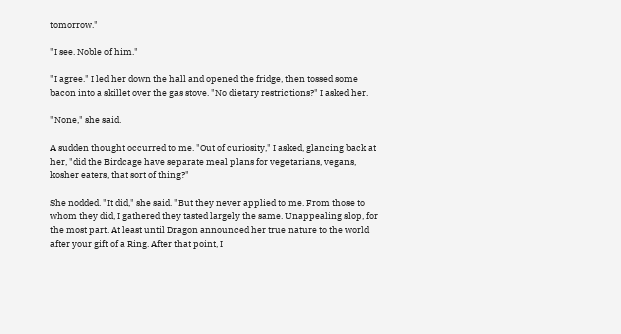tomorrow."

"I see. Noble of him."

"I agree." I led her down the hall and opened the fridge, then tossed some bacon into a skillet over the gas stove. "No dietary restrictions?" I asked her.

"None," she said.

A sudden thought occurred to me. "Out of curiosity," I asked, glancing back at her, "did the Birdcage have separate meal plans for vegetarians, vegans, kosher eaters, that sort of thing?"

She nodded. "It did," she said. "But they never applied to me. From those to whom they did, I gathered they tasted largely the same. Unappealing slop, for the most part. At least until Dragon announced her true nature to the world after your gift of a Ring. After that point, I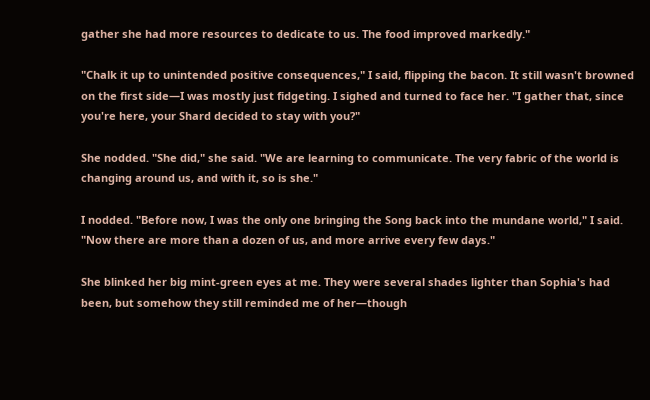gather she had more resources to dedicate to us. The food improved markedly."

"Chalk it up to unintended positive consequences," I said, flipping the bacon. It still wasn't browned on the first side—I was mostly just fidgeting. I sighed and turned to face her. "I gather that, since you're here, your Shard decided to stay with you?"

She nodded. "She did," she said. "We are learning to communicate. The very fabric of the world is changing around us, and with it, so is she."

I nodded. "Before now, I was the only one bringing the Song back into the mundane world," I said. "Now there are more than a dozen of us, and more arrive every few days."

She blinked her big mint-green eyes at me. They were several shades lighter than Sophia's had been, but somehow they still reminded me of her—though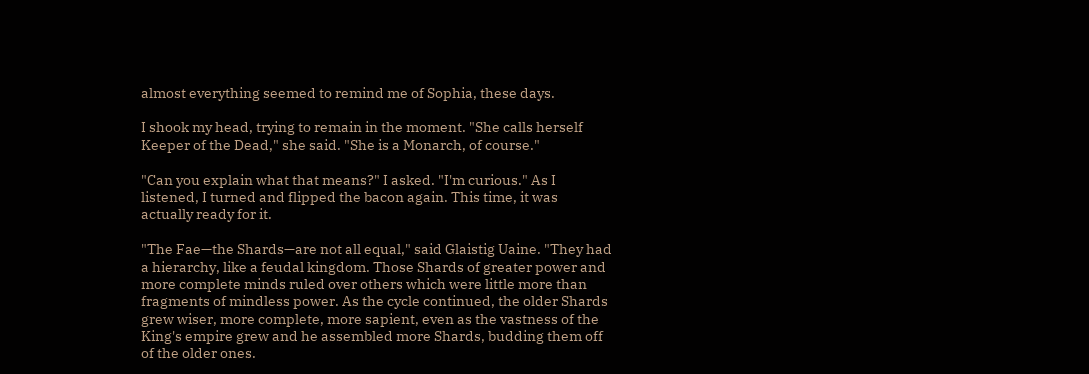almost everything seemed to remind me of Sophia, these days.

I shook my head, trying to remain in the moment. "She calls herself Keeper of the Dead," she said. "She is a Monarch, of course."

"Can you explain what that means?" I asked. "I'm curious." As I listened, I turned and flipped the bacon again. This time, it was actually ready for it.

"The Fae—the Shards—are not all equal," said Glaistig Uaine. "They had a hierarchy, like a feudal kingdom. Those Shards of greater power and more complete minds ruled over others which were little more than fragments of mindless power. As the cycle continued, the older Shards grew wiser, more complete, more sapient, even as the vastness of the King's empire grew and he assembled more Shards, budding them off of the older ones.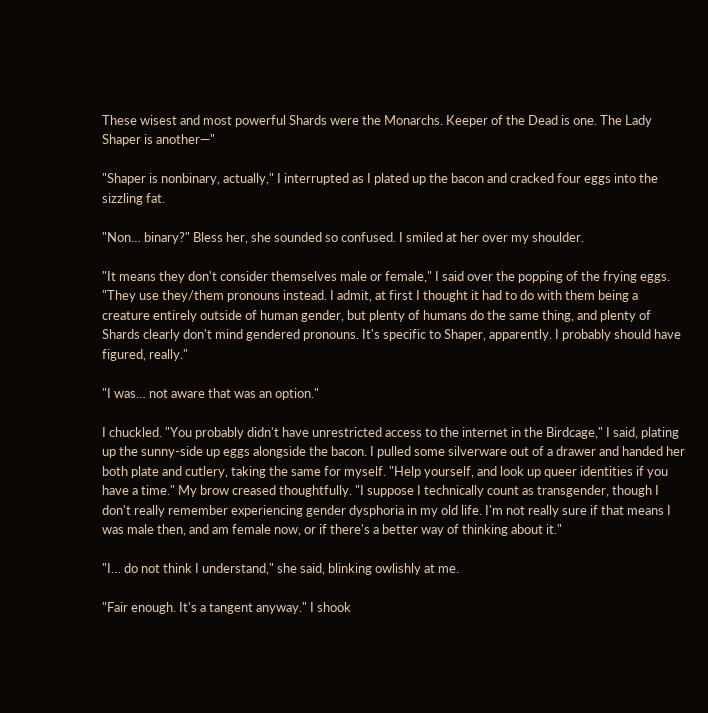These wisest and most powerful Shards were the Monarchs. Keeper of the Dead is one. The Lady Shaper is another—"

"Shaper is nonbinary, actually," I interrupted as I plated up the bacon and cracked four eggs into the sizzling fat.

"Non… binary?" Bless her, she sounded so confused. I smiled at her over my shoulder.

"It means they don't consider themselves male or female," I said over the popping of the frying eggs. "They use they/them pronouns instead. I admit, at first I thought it had to do with them being a creature entirely outside of human gender, but plenty of humans do the same thing, and plenty of Shards clearly don't mind gendered pronouns. It's specific to Shaper, apparently. I probably should have figured, really."

"I was… not aware that was an option."

I chuckled. "You probably didn't have unrestricted access to the internet in the Birdcage," I said, plating up the sunny-side up eggs alongside the bacon. I pulled some silverware out of a drawer and handed her both plate and cutlery, taking the same for myself. "Help yourself, and look up queer identities if you have a time." My brow creased thoughtfully. "I suppose I technically count as transgender, though I don't really remember experiencing gender dysphoria in my old life. I'm not really sure if that means I was male then, and am female now, or if there's a better way of thinking about it."

"I… do not think I understand," she said, blinking owlishly at me.

"Fair enough. It's a tangent anyway." I shook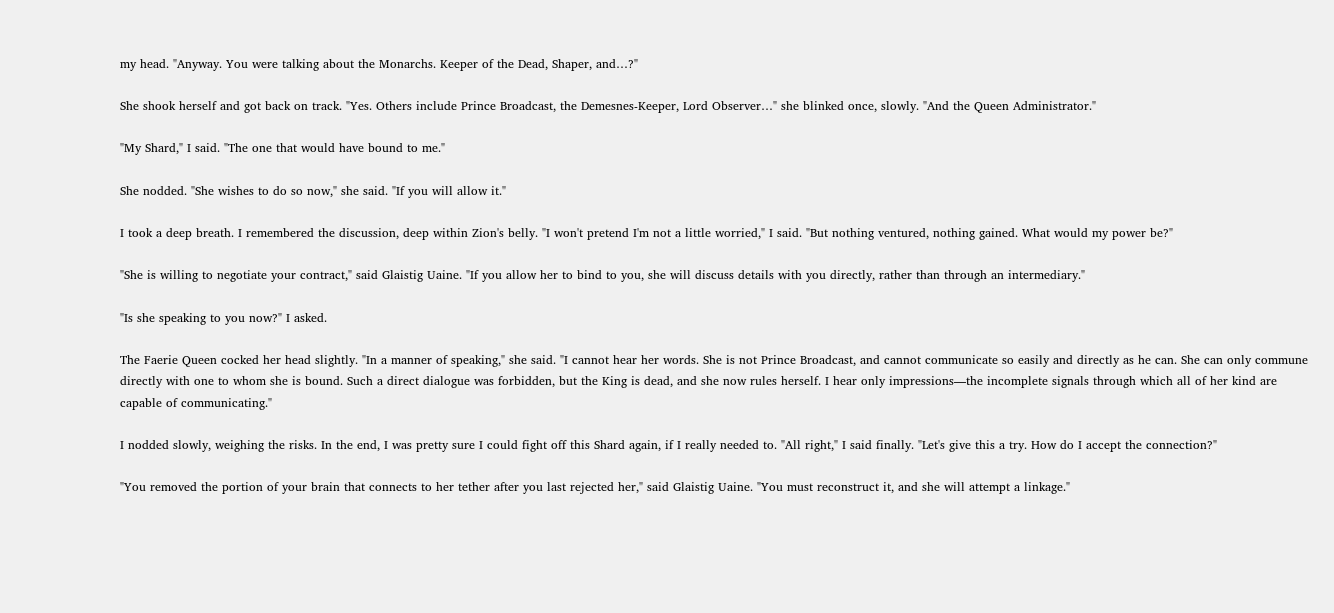my head. "Anyway. You were talking about the Monarchs. Keeper of the Dead, Shaper, and…?"

She shook herself and got back on track. "Yes. Others include Prince Broadcast, the Demesnes-Keeper, Lord Observer…" she blinked once, slowly. "And the Queen Administrator."

"My Shard," I said. "The one that would have bound to me."

She nodded. "She wishes to do so now," she said. "If you will allow it."

I took a deep breath. I remembered the discussion, deep within Zion's belly. "I won't pretend I'm not a little worried," I said. "But nothing ventured, nothing gained. What would my power be?"

"She is willing to negotiate your contract," said Glaistig Uaine. "If you allow her to bind to you, she will discuss details with you directly, rather than through an intermediary."

"Is she speaking to you now?" I asked.

The Faerie Queen cocked her head slightly. "In a manner of speaking," she said. "I cannot hear her words. She is not Prince Broadcast, and cannot communicate so easily and directly as he can. She can only commune directly with one to whom she is bound. Such a direct dialogue was forbidden, but the King is dead, and she now rules herself. I hear only impressions—the incomplete signals through which all of her kind are capable of communicating."

I nodded slowly, weighing the risks. In the end, I was pretty sure I could fight off this Shard again, if I really needed to. "All right," I said finally. "Let's give this a try. How do I accept the connection?"

"You removed the portion of your brain that connects to her tether after you last rejected her," said Glaistig Uaine. "You must reconstruct it, and she will attempt a linkage."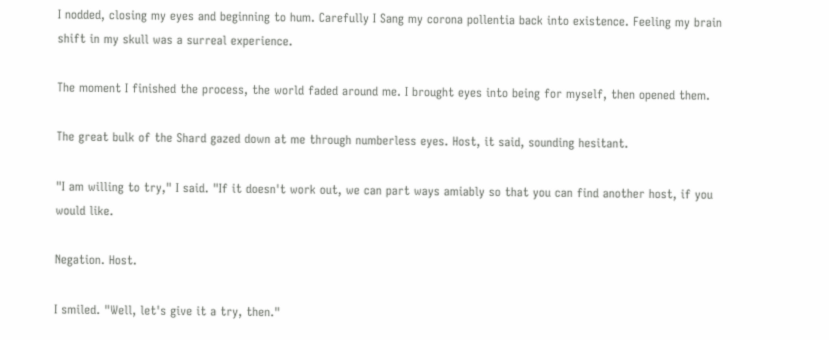I nodded, closing my eyes and beginning to hum. Carefully I Sang my corona pollentia back into existence. Feeling my brain shift in my skull was a surreal experience.

The moment I finished the process, the world faded around me. I brought eyes into being for myself, then opened them.

The great bulk of the Shard gazed down at me through numberless eyes. Host, it said, sounding hesitant.

"I am willing to try," I said. "If it doesn't work out, we can part ways amiably so that you can find another host, if you would like.

Negation. Host.

I smiled. "Well, let's give it a try, then."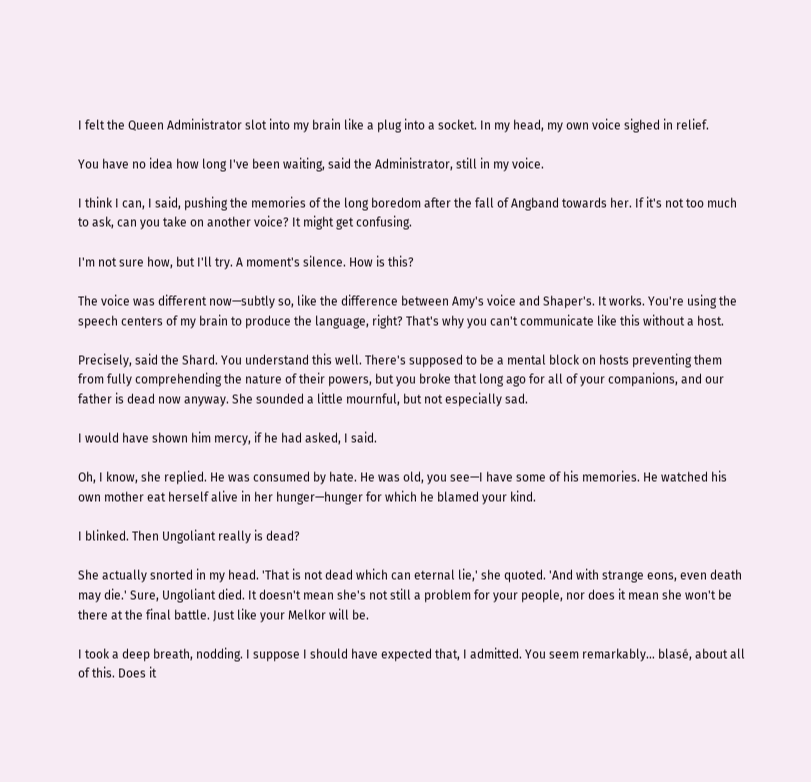I felt the Queen Administrator slot into my brain like a plug into a socket. In my head, my own voice sighed in relief.

You have no idea how long I've been waiting, said the Administrator, still in my voice.

I think I can, I said, pushing the memories of the long boredom after the fall of Angband towards her. If it's not too much to ask, can you take on another voice? It might get confusing.

I'm not sure how, but I'll try. A moment's silence. How is this?

The voice was different now—subtly so, like the difference between Amy's voice and Shaper's. It works. You're using the speech centers of my brain to produce the language, right? That's why you can't communicate like this without a host.

Precisely, said the Shard. You understand this well. There's supposed to be a mental block on hosts preventing them from fully comprehending the nature of their powers, but you broke that long ago for all of your companions, and our father is dead now anyway. She sounded a little mournful, but not especially sad.

I would have shown him mercy, if he had asked, I said.

Oh, I know, she replied. He was consumed by hate. He was old, you see—I have some of his memories. He watched his own mother eat herself alive in her hunger—hunger for which he blamed your kind.

I blinked. Then Ungoliant really is dead?

She actually snorted in my head. 'That is not dead which can eternal lie,' she quoted. 'And with strange eons, even death may die.' Sure, Ungoliant died. It doesn't mean she's not still a problem for your people, nor does it mean she won't be there at the final battle. Just like your Melkor will be.

I took a deep breath, nodding. I suppose I should have expected that, I admitted. You seem remarkably… blasé, about all of this. Does it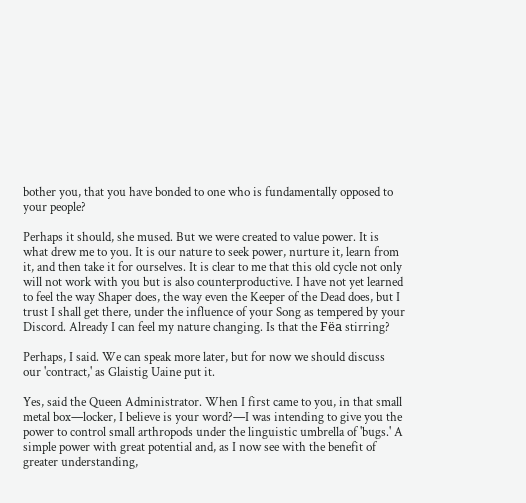bother you, that you have bonded to one who is fundamentally opposed to your people?

Perhaps it should, she mused. But we were created to value power. It is what drew me to you. It is our nature to seek power, nurture it, learn from it, and then take it for ourselves. It is clear to me that this old cycle not only will not work with you but is also counterproductive. I have not yet learned to feel the way Shaper does, the way even the Keeper of the Dead does, but I trust I shall get there, under the influence of your Song as tempered by your Discord. Already I can feel my nature changing. Is that the Fëa stirring?

Perhaps, I said. We can speak more later, but for now we should discuss our 'contract,' as Glaistig Uaine put it.

Yes, said the Queen Administrator. When I first came to you, in that small metal box—locker, I believe is your word?—I was intending to give you the power to control small arthropods under the linguistic umbrella of 'bugs.' A simple power with great potential and, as I now see with the benefit of greater understanding,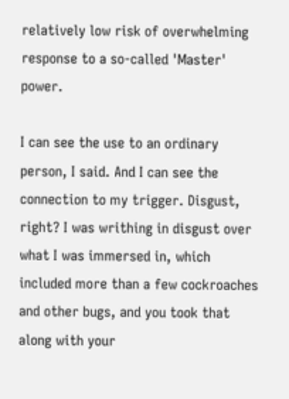relatively low risk of overwhelming response to a so-called 'Master' power.

I can see the use to an ordinary person, I said. And I can see the connection to my trigger. Disgust, right? I was writhing in disgust over what I was immersed in, which included more than a few cockroaches and other bugs, and you took that along with your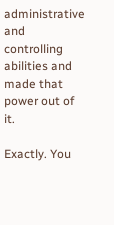administrative and controlling abilities and made that power out of it.

Exactly. You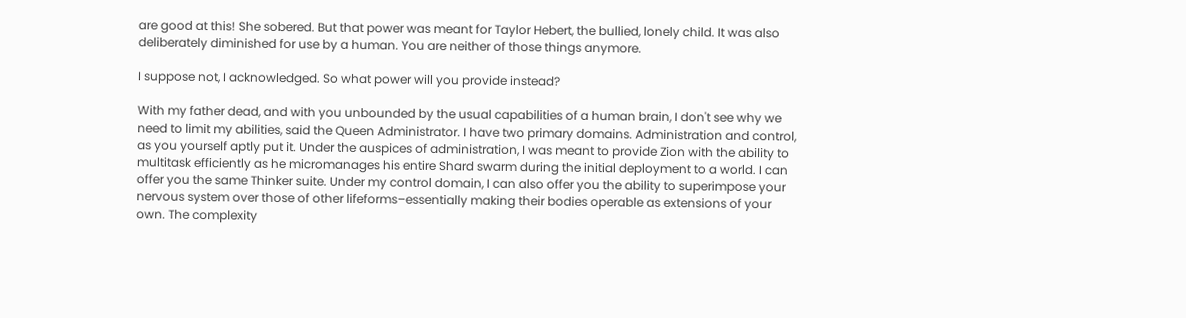are good at this! She sobered. But that power was meant for Taylor Hebert, the bullied, lonely child. It was also deliberately diminished for use by a human. You are neither of those things anymore.

I suppose not, I acknowledged. So what power will you provide instead?

With my father dead, and with you unbounded by the usual capabilities of a human brain, I don't see why we need to limit my abilities, said the Queen Administrator. I have two primary domains. Administration and control, as you yourself aptly put it. Under the auspices of administration, I was meant to provide Zion with the ability to multitask efficiently as he micromanages his entire Shard swarm during the initial deployment to a world. I can offer you the same Thinker suite. Under my control domain, I can also offer you the ability to superimpose your nervous system over those of other lifeforms–essentially making their bodies operable as extensions of your own. The complexity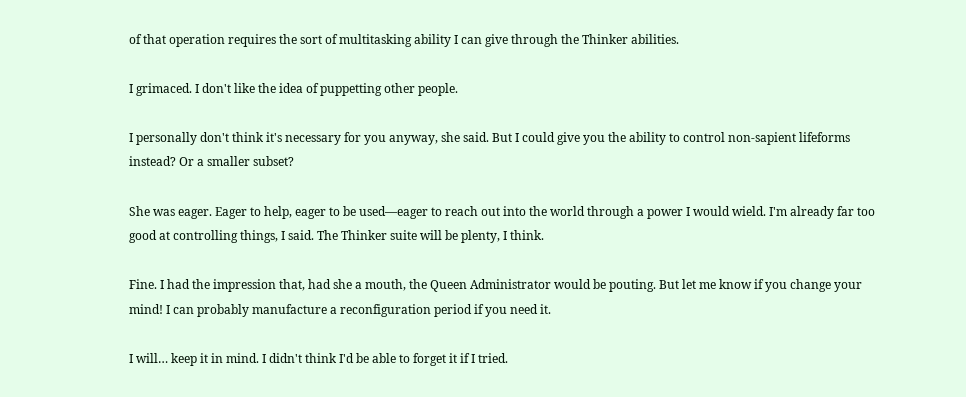of that operation requires the sort of multitasking ability I can give through the Thinker abilities.

I grimaced. I don't like the idea of puppetting other people.

I personally don't think it's necessary for you anyway, she said. But I could give you the ability to control non-sapient lifeforms instead? Or a smaller subset?

She was eager. Eager to help, eager to be used—eager to reach out into the world through a power I would wield. I'm already far too good at controlling things, I said. The Thinker suite will be plenty, I think.

Fine. I had the impression that, had she a mouth, the Queen Administrator would be pouting. But let me know if you change your mind! I can probably manufacture a reconfiguration period if you need it.

I will… keep it in mind. I didn't think I'd be able to forget it if I tried.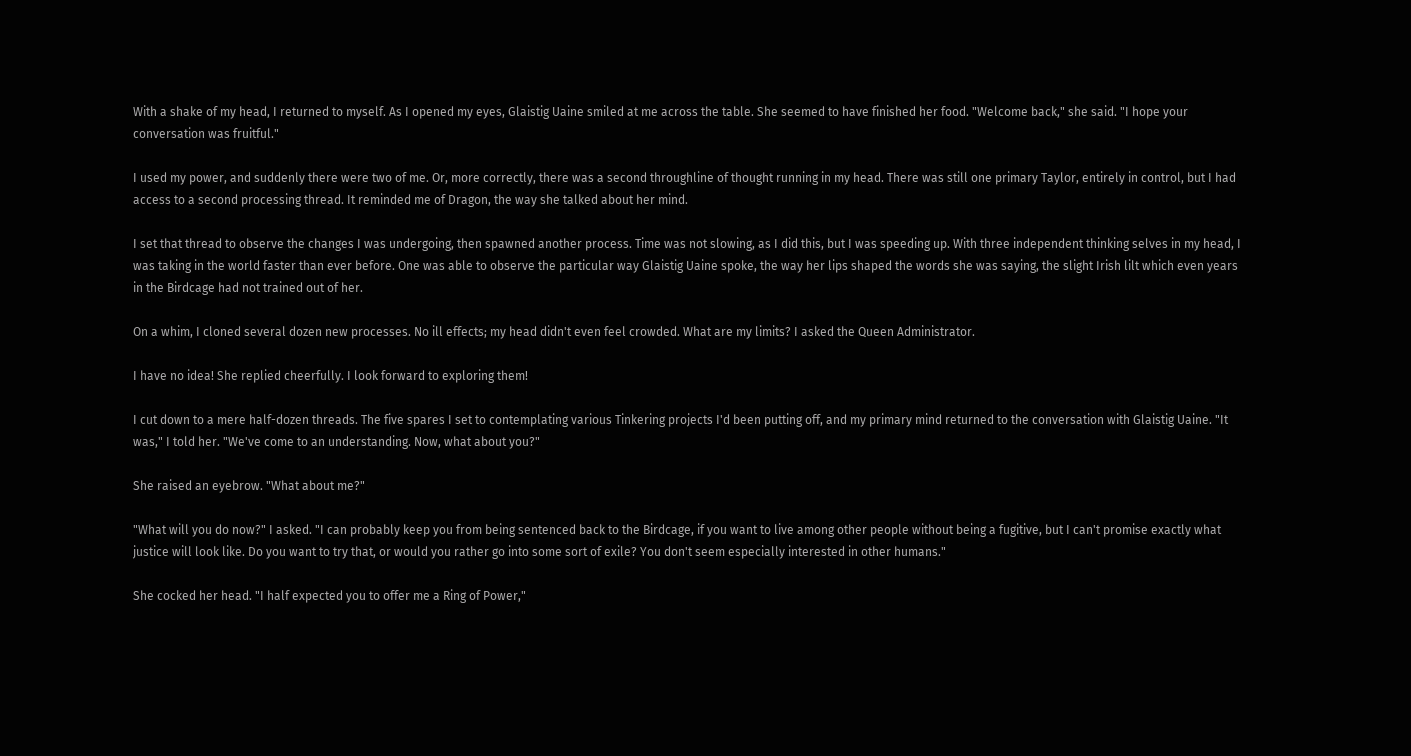With a shake of my head, I returned to myself. As I opened my eyes, Glaistig Uaine smiled at me across the table. She seemed to have finished her food. "Welcome back," she said. "I hope your conversation was fruitful."

I used my power, and suddenly there were two of me. Or, more correctly, there was a second throughline of thought running in my head. There was still one primary Taylor, entirely in control, but I had access to a second processing thread. It reminded me of Dragon, the way she talked about her mind.

I set that thread to observe the changes I was undergoing, then spawned another process. Time was not slowing, as I did this, but I was speeding up. With three independent thinking selves in my head, I was taking in the world faster than ever before. One was able to observe the particular way Glaistig Uaine spoke, the way her lips shaped the words she was saying, the slight Irish lilt which even years in the Birdcage had not trained out of her.

On a whim, I cloned several dozen new processes. No ill effects; my head didn't even feel crowded. What are my limits? I asked the Queen Administrator.

I have no idea! She replied cheerfully. I look forward to exploring them!

I cut down to a mere half-dozen threads. The five spares I set to contemplating various Tinkering projects I'd been putting off, and my primary mind returned to the conversation with Glaistig Uaine. "It was," I told her. "We've come to an understanding. Now, what about you?"

She raised an eyebrow. "What about me?"

"What will you do now?" I asked. "I can probably keep you from being sentenced back to the Birdcage, if you want to live among other people without being a fugitive, but I can't promise exactly what justice will look like. Do you want to try that, or would you rather go into some sort of exile? You don't seem especially interested in other humans."

She cocked her head. "I half expected you to offer me a Ring of Power,"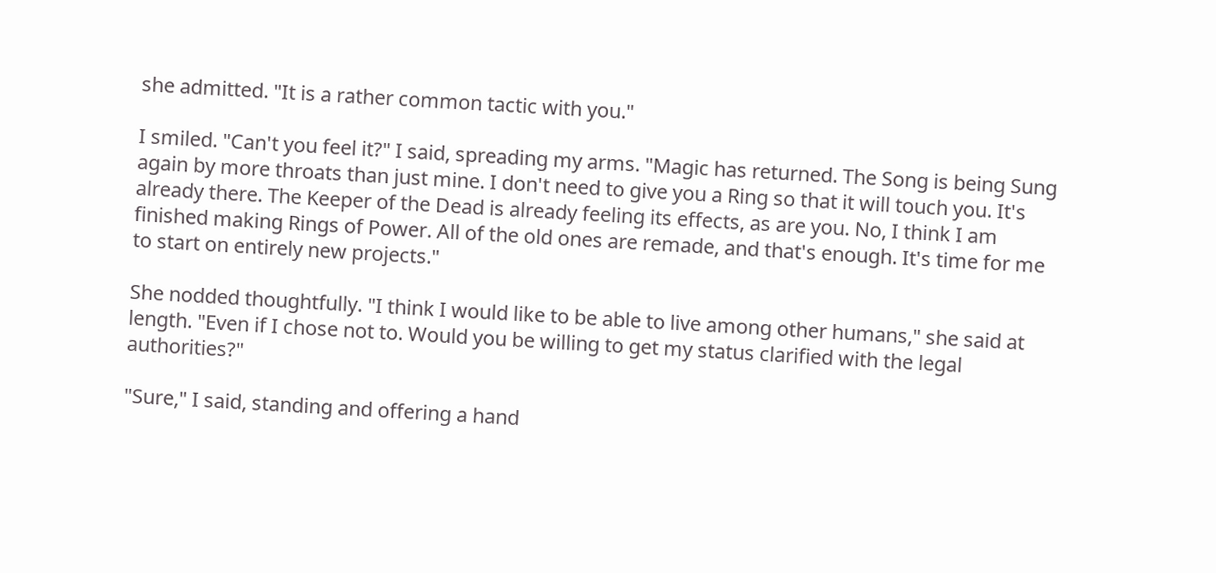she admitted. "It is a rather common tactic with you."

I smiled. "Can't you feel it?" I said, spreading my arms. "Magic has returned. The Song is being Sung again by more throats than just mine. I don't need to give you a Ring so that it will touch you. It's already there. The Keeper of the Dead is already feeling its effects, as are you. No, I think I am finished making Rings of Power. All of the old ones are remade, and that's enough. It's time for me to start on entirely new projects."

She nodded thoughtfully. "I think I would like to be able to live among other humans," she said at length. "Even if I chose not to. Would you be willing to get my status clarified with the legal authorities?"

"Sure," I said, standing and offering a hand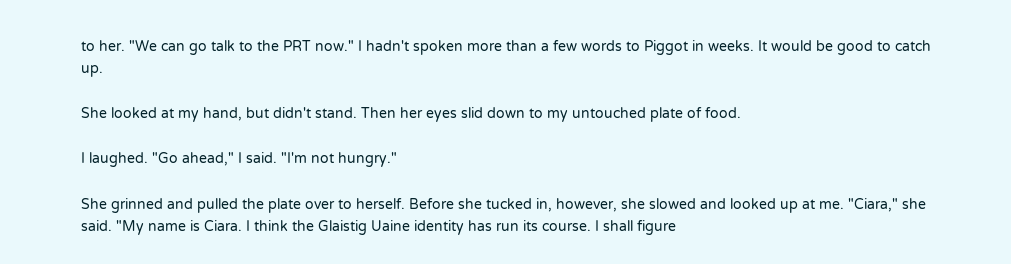to her. "We can go talk to the PRT now." I hadn't spoken more than a few words to Piggot in weeks. It would be good to catch up.

She looked at my hand, but didn't stand. Then her eyes slid down to my untouched plate of food.

I laughed. "Go ahead," I said. "I'm not hungry."

She grinned and pulled the plate over to herself. Before she tucked in, however, she slowed and looked up at me. "Ciara," she said. "My name is Ciara. I think the Glaistig Uaine identity has run its course. I shall figure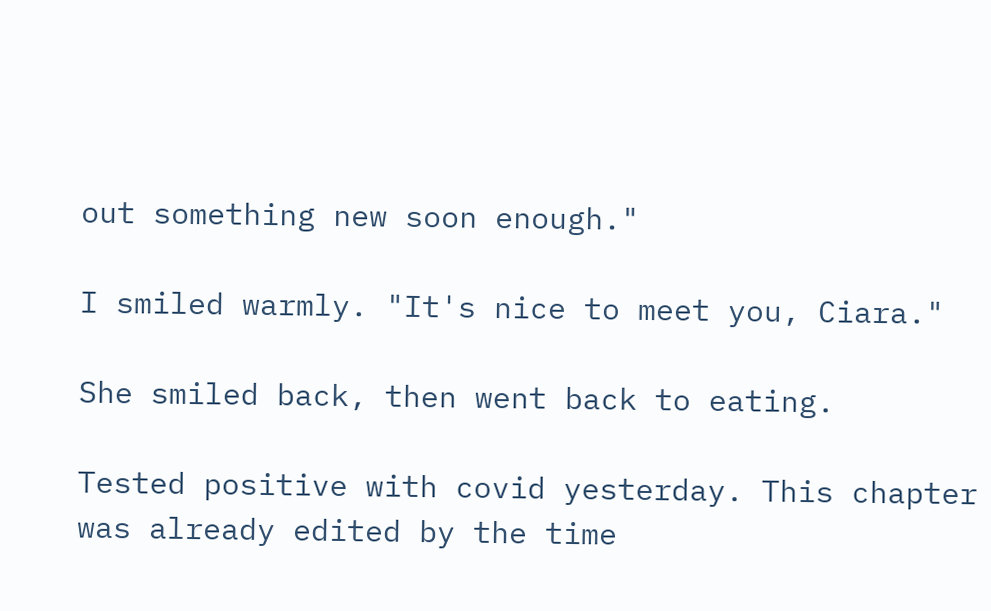out something new soon enough."

I smiled warmly. "It's nice to meet you, Ciara."

She smiled back, then went back to eating.

Tested positive with covid yesterday. This chapter was already edited by the time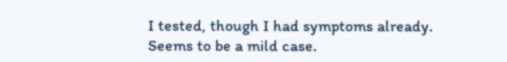I tested, though I had symptoms already. Seems to be a mild case.